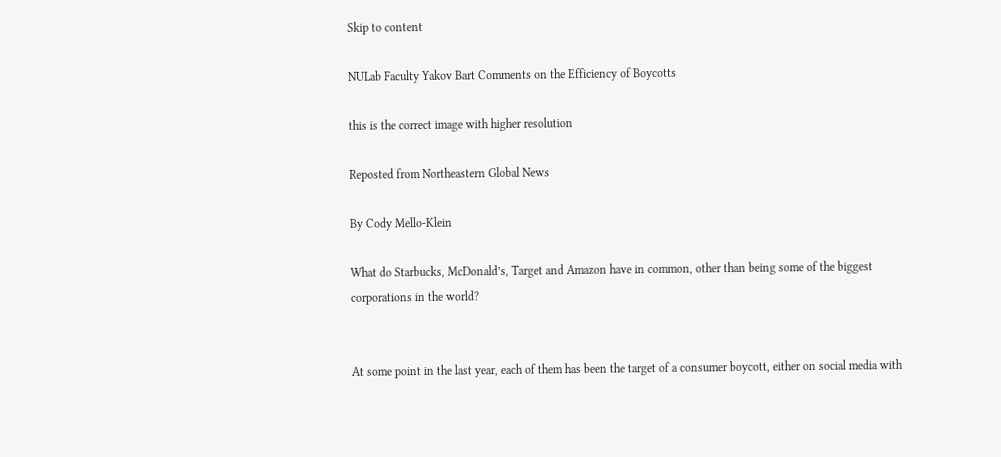Skip to content

NULab Faculty Yakov Bart Comments on the Efficiency of Boycotts

this is the correct image with higher resolution

Reposted from Northeastern Global News

By Cody Mello-Klein

What do Starbucks, McDonald’s, Target and Amazon have in common, other than being some of the biggest corporations in the world?


At some point in the last year, each of them has been the target of a consumer boycott, either on social media with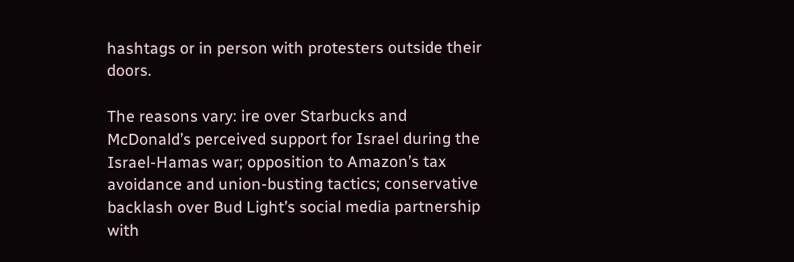hashtags or in person with protesters outside their doors.

The reasons vary: ire over Starbucks and McDonald’s perceived support for Israel during the Israel-Hamas war; opposition to Amazon’s tax avoidance and union-busting tactics; conservative backlash over Bud Light’s social media partnership with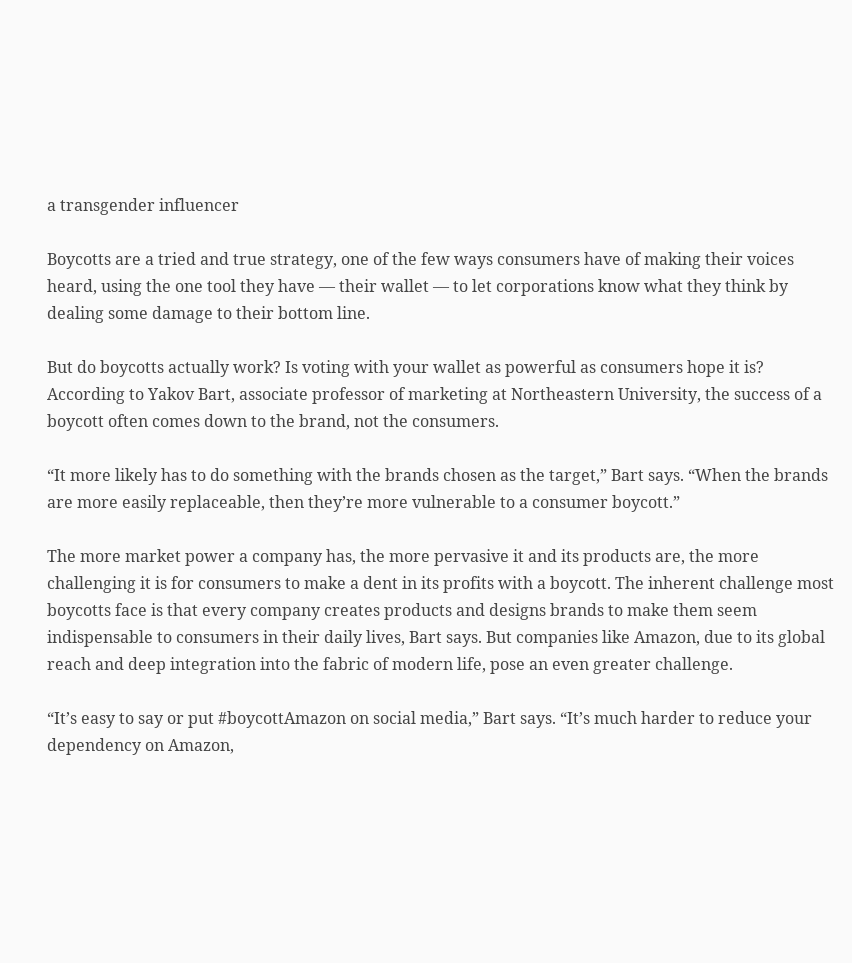a transgender influencer

Boycotts are a tried and true strategy, one of the few ways consumers have of making their voices heard, using the one tool they have –– their wallet –– to let corporations know what they think by dealing some damage to their bottom line.

But do boycotts actually work? Is voting with your wallet as powerful as consumers hope it is? According to Yakov Bart, associate professor of marketing at Northeastern University, the success of a boycott often comes down to the brand, not the consumers.

“It more likely has to do something with the brands chosen as the target,” Bart says. “When the brands are more easily replaceable, then they’re more vulnerable to a consumer boycott.”

The more market power a company has, the more pervasive it and its products are, the more challenging it is for consumers to make a dent in its profits with a boycott. The inherent challenge most boycotts face is that every company creates products and designs brands to make them seem indispensable to consumers in their daily lives, Bart says. But companies like Amazon, due to its global reach and deep integration into the fabric of modern life, pose an even greater challenge.

“It’s easy to say or put #boycottAmazon on social media,” Bart says. “It’s much harder to reduce your dependency on Amazon,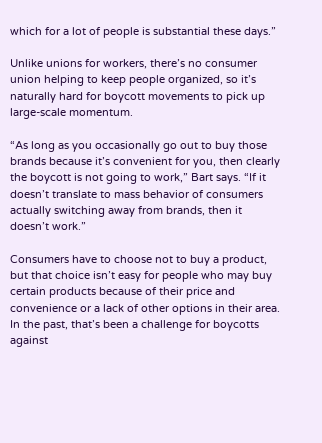which for a lot of people is substantial these days.”

Unlike unions for workers, there’s no consumer union helping to keep people organized, so it’s naturally hard for boycott movements to pick up large-scale momentum.

“As long as you occasionally go out to buy those brands because it’s convenient for you, then clearly the boycott is not going to work,” Bart says. “If it doesn’t translate to mass behavior of consumers actually switching away from brands, then it doesn’t work.”

Consumers have to choose not to buy a product, but that choice isn’t easy for people who may buy certain products because of their price and convenience or a lack of other options in their area. In the past, that’s been a challenge for boycotts against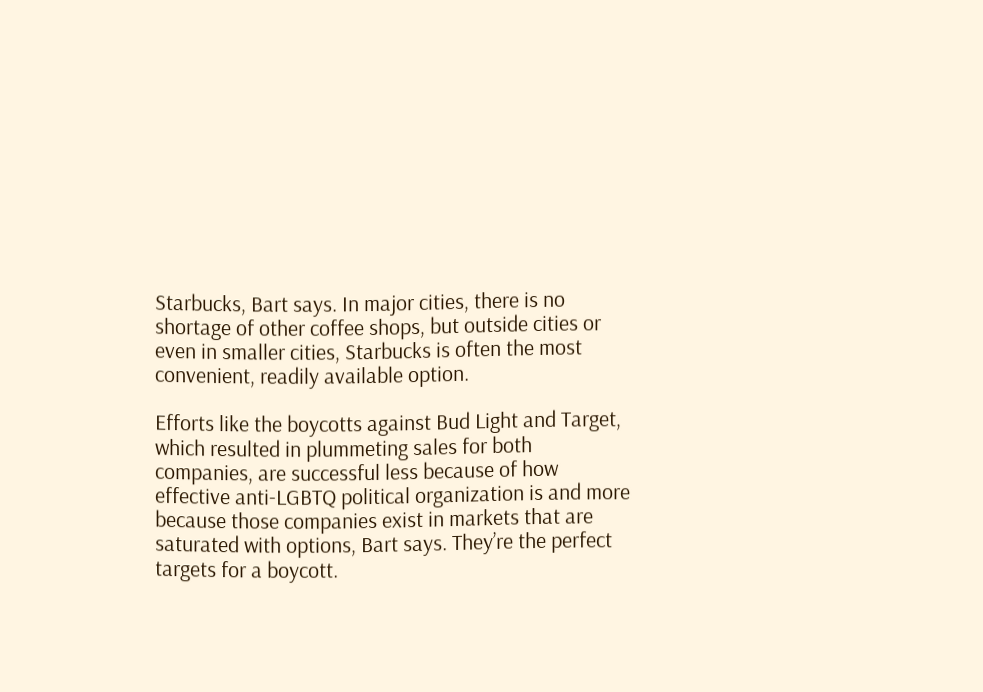Starbucks, Bart says. In major cities, there is no shortage of other coffee shops, but outside cities or even in smaller cities, Starbucks is often the most convenient, readily available option.

Efforts like the boycotts against Bud Light and Target, which resulted in plummeting sales for both companies, are successful less because of how effective anti-LGBTQ political organization is and more because those companies exist in markets that are saturated with options, Bart says. They’re the perfect targets for a boycott.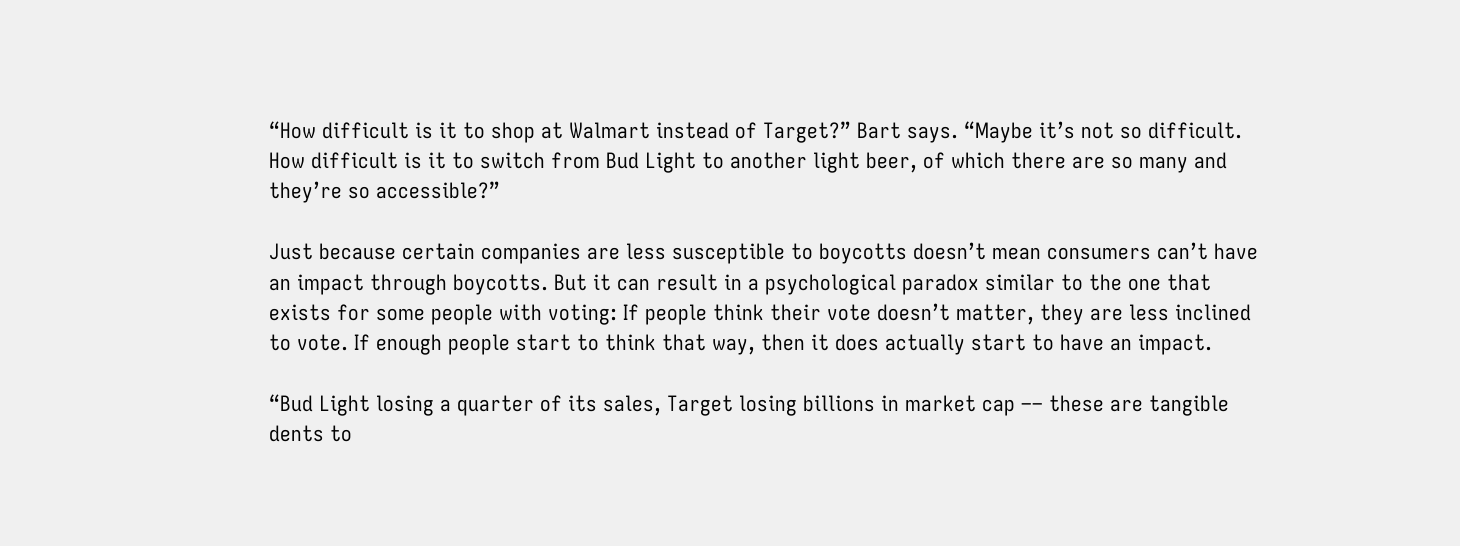“How difficult is it to shop at Walmart instead of Target?” Bart says. “Maybe it’s not so difficult. How difficult is it to switch from Bud Light to another light beer, of which there are so many and they’re so accessible?”

Just because certain companies are less susceptible to boycotts doesn’t mean consumers can’t have an impact through boycotts. But it can result in a psychological paradox similar to the one that exists for some people with voting: If people think their vote doesn’t matter, they are less inclined to vote. If enough people start to think that way, then it does actually start to have an impact.

“Bud Light losing a quarter of its sales, Target losing billions in market cap –– these are tangible dents to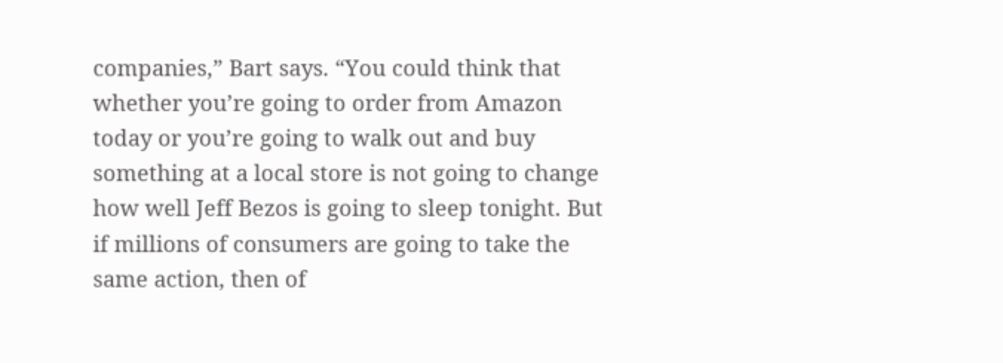companies,” Bart says. “You could think that whether you’re going to order from Amazon today or you’re going to walk out and buy something at a local store is not going to change how well Jeff Bezos is going to sleep tonight. But if millions of consumers are going to take the same action, then of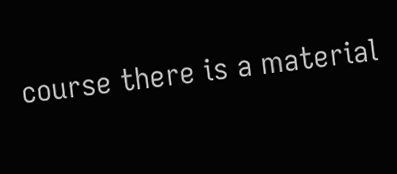course there is a material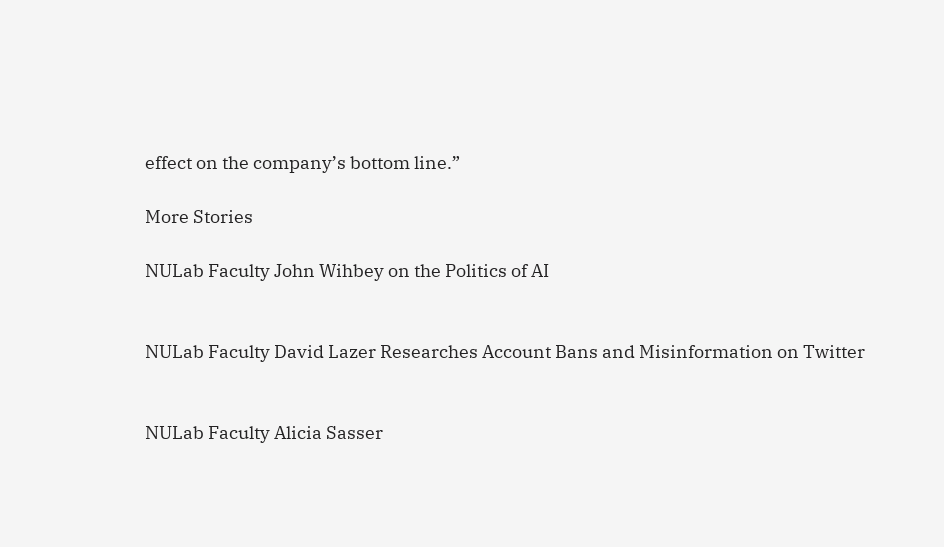effect on the company’s bottom line.”

More Stories

NULab Faculty John Wihbey on the Politics of AI


NULab Faculty David Lazer Researches Account Bans and Misinformation on Twitter


NULab Faculty Alicia Sasser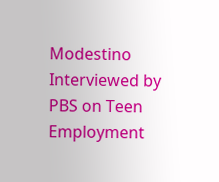Modestino Interviewed by PBS on Teen Employment